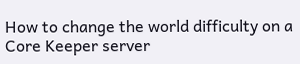How to change the world difficulty on a Core Keeper server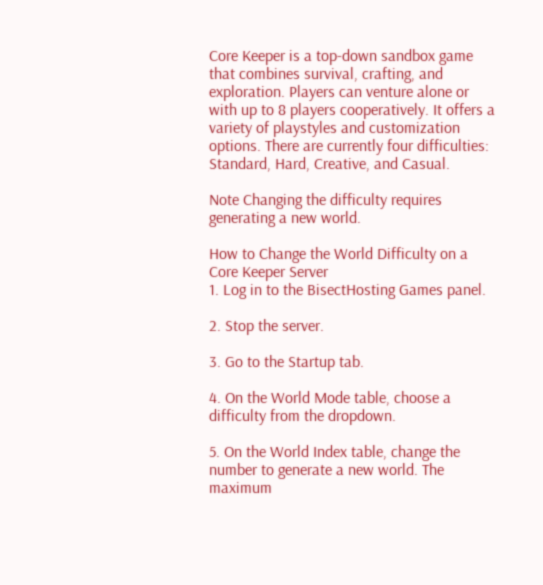Core Keeper is a top-down sandbox game that combines survival, crafting, and exploration. Players can venture alone or with up to 8 players cooperatively. It offers a variety of playstyles and customization options. There are currently four difficulties: Standard, Hard, Creative, and Casual.

Note Changing the difficulty requires generating a new world.

How to Change the World Difficulty on a Core Keeper Server
1. Log in to the BisectHosting Games panel.

2. Stop the server.

3. Go to the Startup tab.

4. On the World Mode table, choose a difficulty from the dropdown.

5. On the World Index table, change the number to generate a new world. The maximum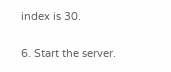index is 30.

6. Start the server.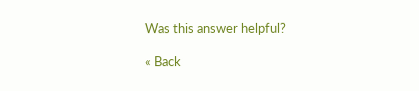Was this answer helpful?

« Back